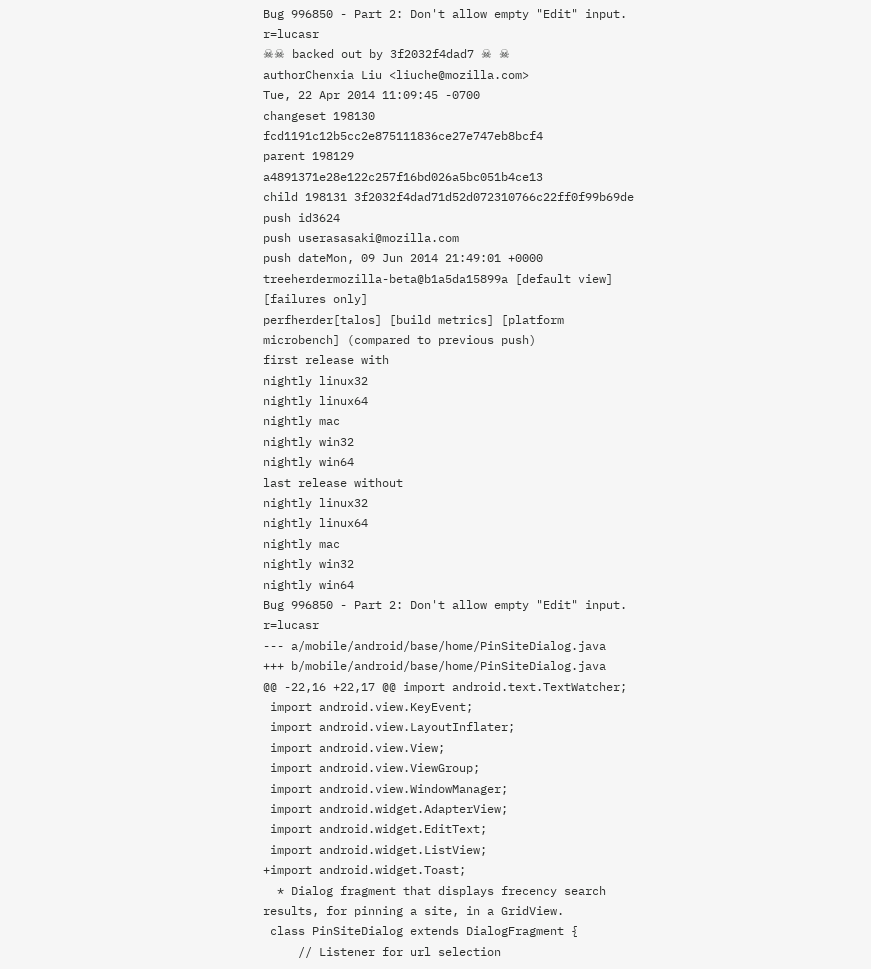Bug 996850 - Part 2: Don't allow empty "Edit" input. r=lucasr
☠☠ backed out by 3f2032f4dad7 ☠ ☠
authorChenxia Liu <liuche@mozilla.com>
Tue, 22 Apr 2014 11:09:45 -0700
changeset 198130 fcd1191c12b5cc2e875111836ce27e747eb8bcf4
parent 198129 a4891371e28e122c257f16bd026a5bc051b4ce13
child 198131 3f2032f4dad71d52d072310766c22ff0f99b69de
push id3624
push userasasaki@mozilla.com
push dateMon, 09 Jun 2014 21:49:01 +0000
treeherdermozilla-beta@b1a5da15899a [default view] [failures only]
perfherder[talos] [build metrics] [platform microbench] (compared to previous push)
first release with
nightly linux32
nightly linux64
nightly mac
nightly win32
nightly win64
last release without
nightly linux32
nightly linux64
nightly mac
nightly win32
nightly win64
Bug 996850 - Part 2: Don't allow empty "Edit" input. r=lucasr
--- a/mobile/android/base/home/PinSiteDialog.java
+++ b/mobile/android/base/home/PinSiteDialog.java
@@ -22,16 +22,17 @@ import android.text.TextWatcher;
 import android.view.KeyEvent;
 import android.view.LayoutInflater;
 import android.view.View;
 import android.view.ViewGroup;
 import android.view.WindowManager;
 import android.widget.AdapterView;
 import android.widget.EditText;
 import android.widget.ListView;
+import android.widget.Toast;
  * Dialog fragment that displays frecency search results, for pinning a site, in a GridView.
 class PinSiteDialog extends DialogFragment {
     // Listener for url selection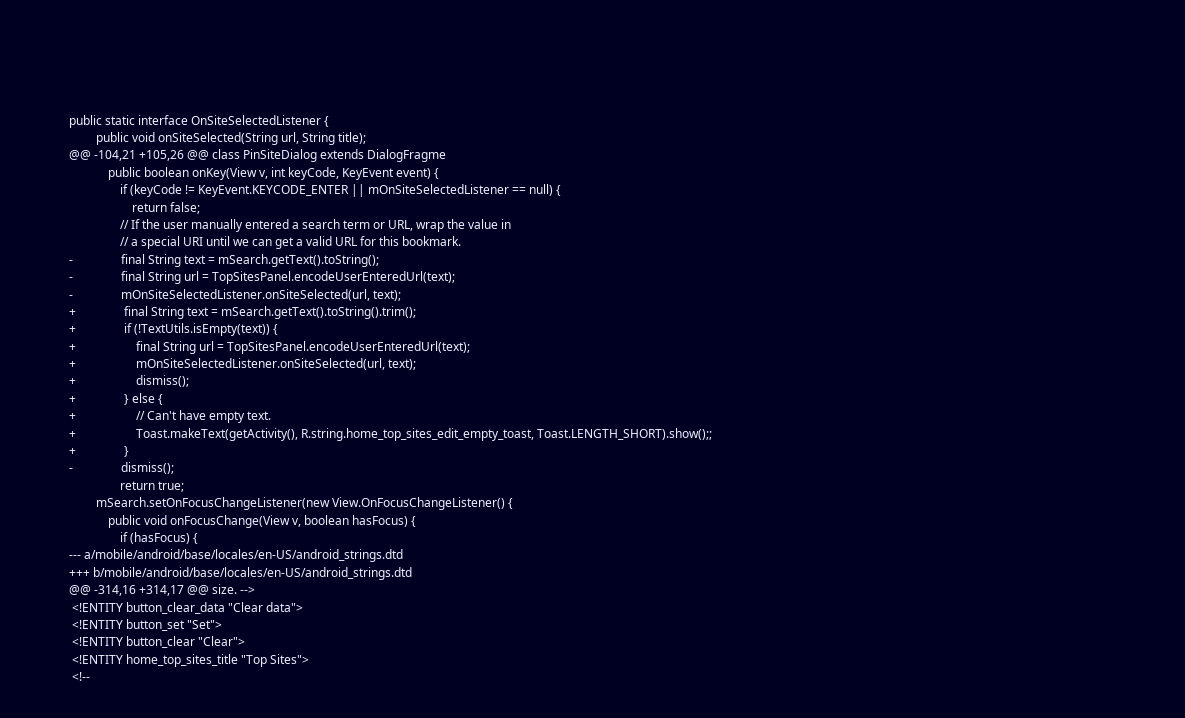public static interface OnSiteSelectedListener {
         public void onSiteSelected(String url, String title);
@@ -104,21 +105,26 @@ class PinSiteDialog extends DialogFragme
             public boolean onKey(View v, int keyCode, KeyEvent event) {
                 if (keyCode != KeyEvent.KEYCODE_ENTER || mOnSiteSelectedListener == null) {
                     return false;
                 // If the user manually entered a search term or URL, wrap the value in
                 // a special URI until we can get a valid URL for this bookmark.
-                final String text = mSearch.getText().toString();
-                final String url = TopSitesPanel.encodeUserEnteredUrl(text);
-                mOnSiteSelectedListener.onSiteSelected(url, text);
+                final String text = mSearch.getText().toString().trim();
+                if (!TextUtils.isEmpty(text)) {
+                    final String url = TopSitesPanel.encodeUserEnteredUrl(text);
+                    mOnSiteSelectedListener.onSiteSelected(url, text);
+                    dismiss();
+                } else {
+                    // Can't have empty text.
+                    Toast.makeText(getActivity(), R.string.home_top_sites_edit_empty_toast, Toast.LENGTH_SHORT).show();;
+                }
-                dismiss();
                 return true;
         mSearch.setOnFocusChangeListener(new View.OnFocusChangeListener() {
             public void onFocusChange(View v, boolean hasFocus) {
                 if (hasFocus) {
--- a/mobile/android/base/locales/en-US/android_strings.dtd
+++ b/mobile/android/base/locales/en-US/android_strings.dtd
@@ -314,16 +314,17 @@ size. -->
 <!ENTITY button_clear_data "Clear data">
 <!ENTITY button_set "Set">
 <!ENTITY button_clear "Clear">
 <!ENTITY home_top_sites_title "Top Sites">
 <!--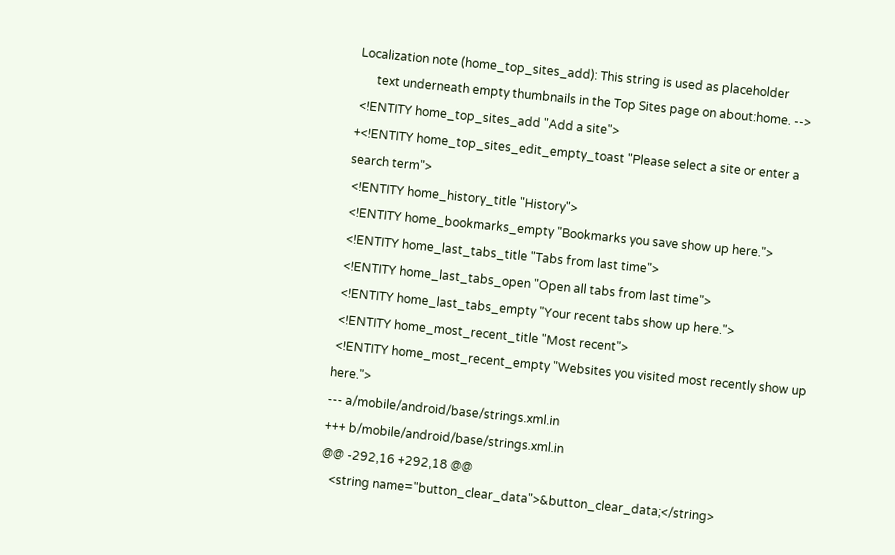Localization note (home_top_sites_add): This string is used as placeholder
      text underneath empty thumbnails in the Top Sites page on about:home. -->
 <!ENTITY home_top_sites_add "Add a site">
+<!ENTITY home_top_sites_edit_empty_toast "Please select a site or enter a search term">
 <!ENTITY home_history_title "History">
 <!ENTITY home_bookmarks_empty "Bookmarks you save show up here.">
 <!ENTITY home_last_tabs_title "Tabs from last time">
 <!ENTITY home_last_tabs_open "Open all tabs from last time">
 <!ENTITY home_last_tabs_empty "Your recent tabs show up here.">
 <!ENTITY home_most_recent_title "Most recent">
 <!ENTITY home_most_recent_empty "Websites you visited most recently show up here.">
--- a/mobile/android/base/strings.xml.in
+++ b/mobile/android/base/strings.xml.in
@@ -292,16 +292,18 @@
   <string name="button_clear_data">&button_clear_data;</string>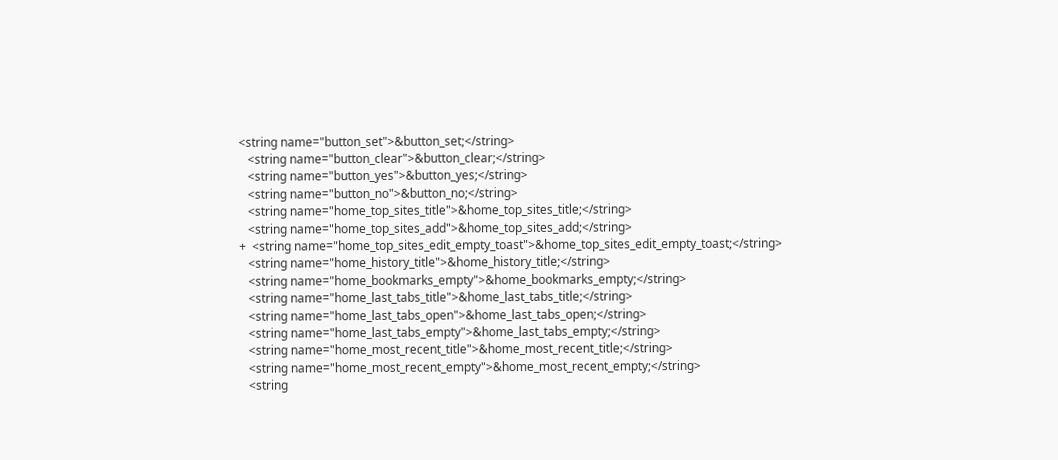<string name="button_set">&button_set;</string>
   <string name="button_clear">&button_clear;</string>
   <string name="button_yes">&button_yes;</string>
   <string name="button_no">&button_no;</string>
   <string name="home_top_sites_title">&home_top_sites_title;</string>
   <string name="home_top_sites_add">&home_top_sites_add;</string>
+  <string name="home_top_sites_edit_empty_toast">&home_top_sites_edit_empty_toast;</string>
   <string name="home_history_title">&home_history_title;</string>
   <string name="home_bookmarks_empty">&home_bookmarks_empty;</string>
   <string name="home_last_tabs_title">&home_last_tabs_title;</string>
   <string name="home_last_tabs_open">&home_last_tabs_open;</string>
   <string name="home_last_tabs_empty">&home_last_tabs_empty;</string>
   <string name="home_most_recent_title">&home_most_recent_title;</string>
   <string name="home_most_recent_empty">&home_most_recent_empty;</string>
   <string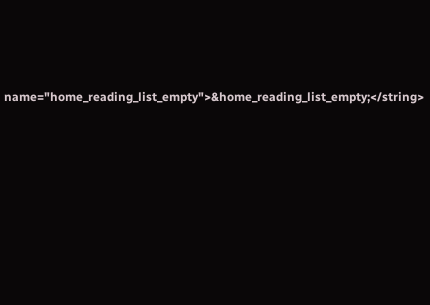name="home_reading_list_empty">&home_reading_list_empty;</string>